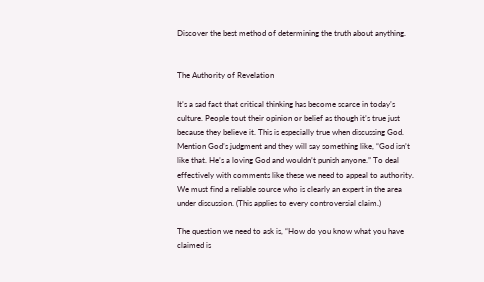Discover the best method of determining the truth about anything.


The Authority of Revelation

It’s a sad fact that critical thinking has become scarce in today’s culture. People tout their opinion or belief as though it’s true just because they believe it. This is especially true when discussing God. Mention God’s judgment and they will say something like, “God isn’t like that. He’s a loving God and wouldn’t punish anyone.” To deal effectively with comments like these we need to appeal to authority. We must find a reliable source who is clearly an expert in the area under discussion. (This applies to every controversial claim.)

The question we need to ask is, “How do you know what you have claimed is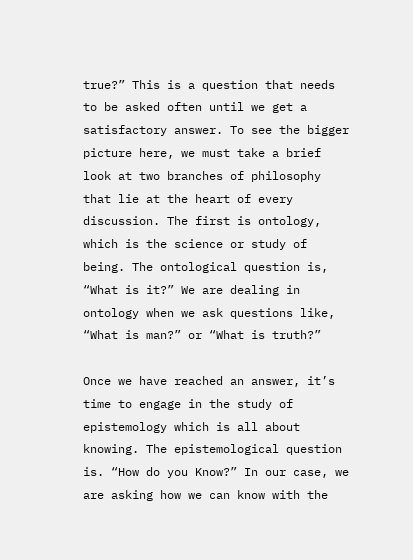true?” This is a question that needs to be asked often until we get a satisfactory answer. To see the bigger picture here, we must take a brief look at two branches of philosophy that lie at the heart of every discussion. The first is ontology, which is the science or study of being. The ontological question is, “What is it?” We are dealing in ontology when we ask questions like, “What is man?” or “What is truth?”

Once we have reached an answer, it’s time to engage in the study of epistemology which is all about knowing. The epistemological question is. “How do you Know?” In our case, we are asking how we can know with the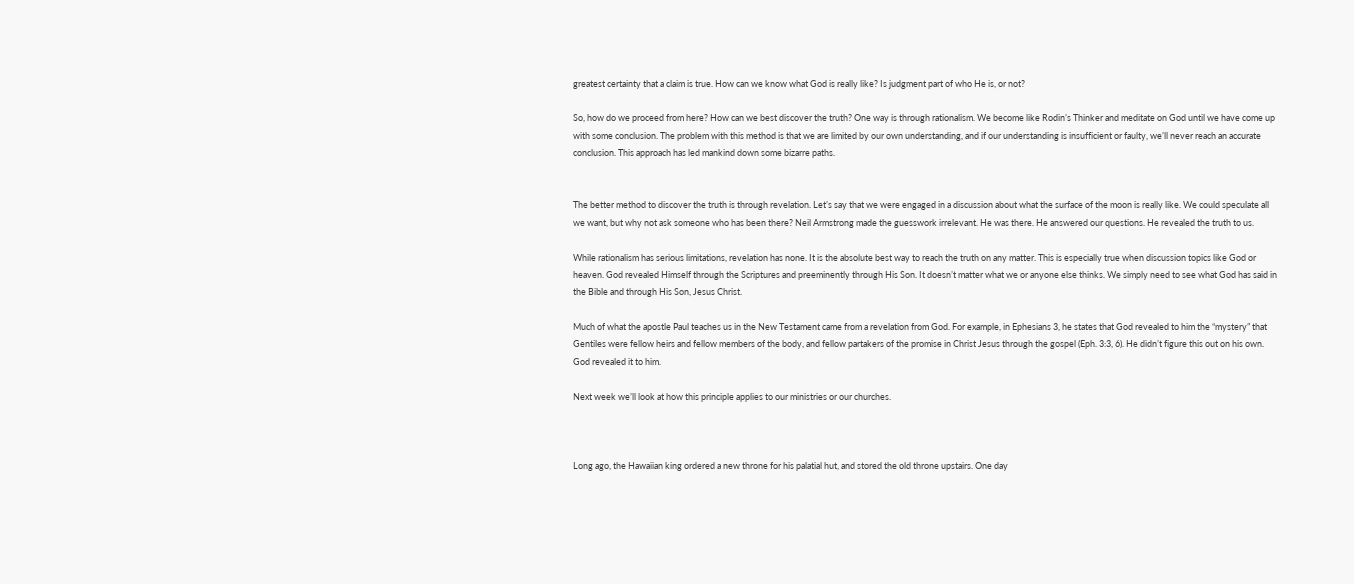greatest certainty that a claim is true. How can we know what God is really like? Is judgment part of who He is, or not?

So, how do we proceed from here? How can we best discover the truth? One way is through rationalism. We become like Rodin’s Thinker and meditate on God until we have come up with some conclusion. The problem with this method is that we are limited by our own understanding, and if our understanding is insufficient or faulty, we’ll never reach an accurate conclusion. This approach has led mankind down some bizarre paths.


The better method to discover the truth is through revelation. Let’s say that we were engaged in a discussion about what the surface of the moon is really like. We could speculate all we want, but why not ask someone who has been there? Neil Armstrong made the guesswork irrelevant. He was there. He answered our questions. He revealed the truth to us.

While rationalism has serious limitations, revelation has none. It is the absolute best way to reach the truth on any matter. This is especially true when discussion topics like God or heaven. God revealed Himself through the Scriptures and preeminently through His Son. It doesn’t matter what we or anyone else thinks. We simply need to see what God has said in the Bible and through His Son, Jesus Christ.

Much of what the apostle Paul teaches us in the New Testament came from a revelation from God. For example, in Ephesians 3, he states that God revealed to him the “mystery” that Gentiles were fellow heirs and fellow members of the body, and fellow partakers of the promise in Christ Jesus through the gospel (Eph. 3:3, 6). He didn’t figure this out on his own. God revealed it to him.

Next week we’ll look at how this principle applies to our ministries or our churches.



Long ago, the Hawaiian king ordered a new throne for his palatial hut, and stored the old throne upstairs. One day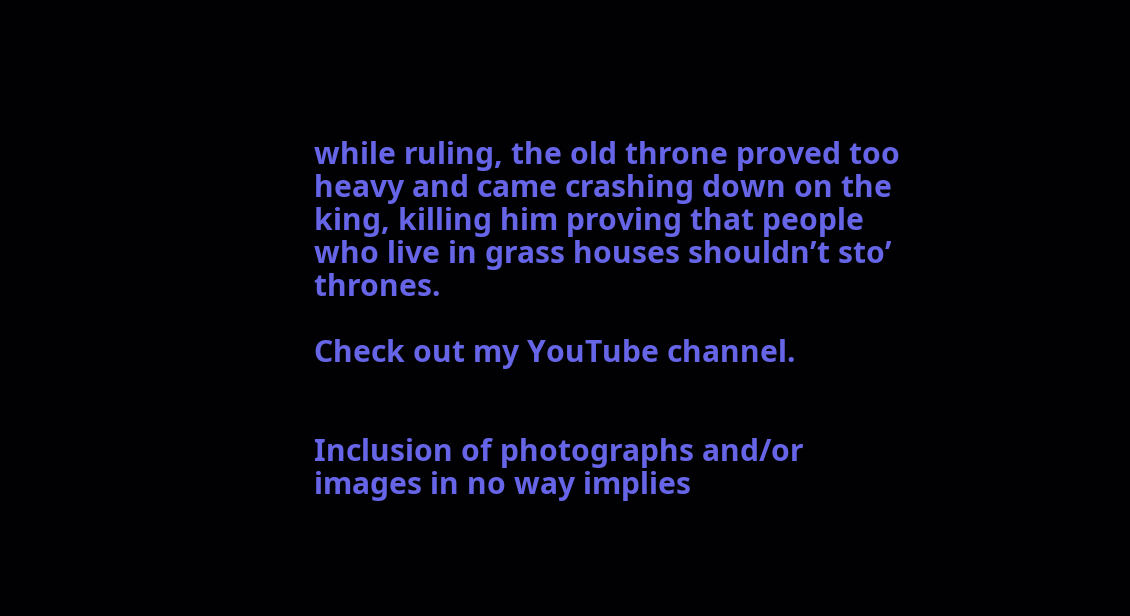while ruling, the old throne proved too heavy and came crashing down on the king, killing him proving that people who live in grass houses shouldn’t sto’ thrones.

Check out my YouTube channel.


Inclusion of photographs and/or images in no way implies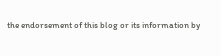the endorsement of this blog or its information by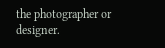the photographer or designer.